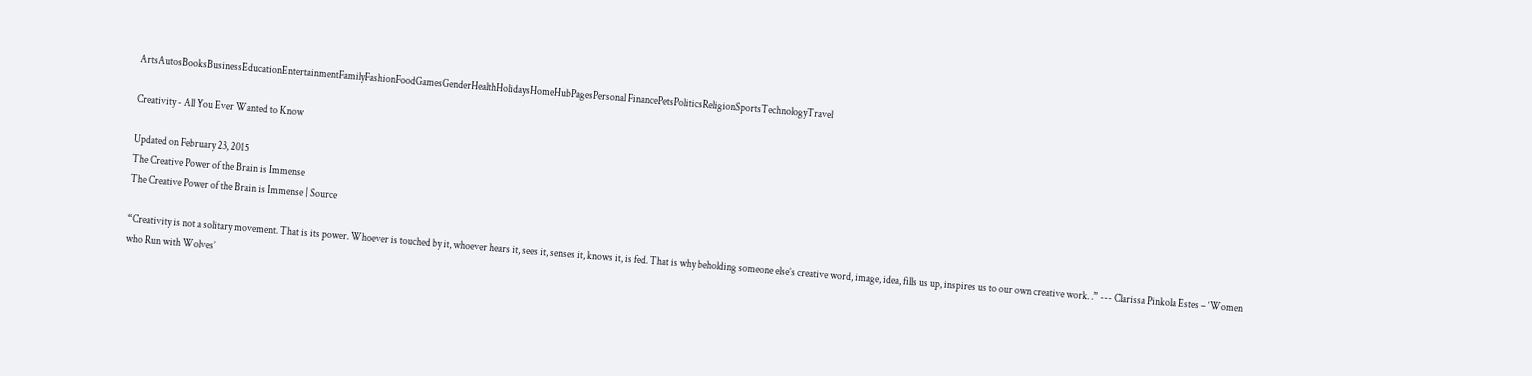ArtsAutosBooksBusinessEducationEntertainmentFamilyFashionFoodGamesGenderHealthHolidaysHomeHubPagesPersonal FinancePetsPoliticsReligionSportsTechnologyTravel

Creativity - All You Ever Wanted to Know

Updated on February 23, 2015
The Creative Power of the Brain is Immense
The Creative Power of the Brain is Immense | Source

“Creativity is not a solitary movement. That is its power. Whoever is touched by it, whoever hears it, sees it, senses it, knows it, is fed. That is why beholding someone else’s creative word, image, idea, fills us up, inspires us to our own creative work. .” --- Clarissa Pinkola Estes – ‘Women who Run with Wolves’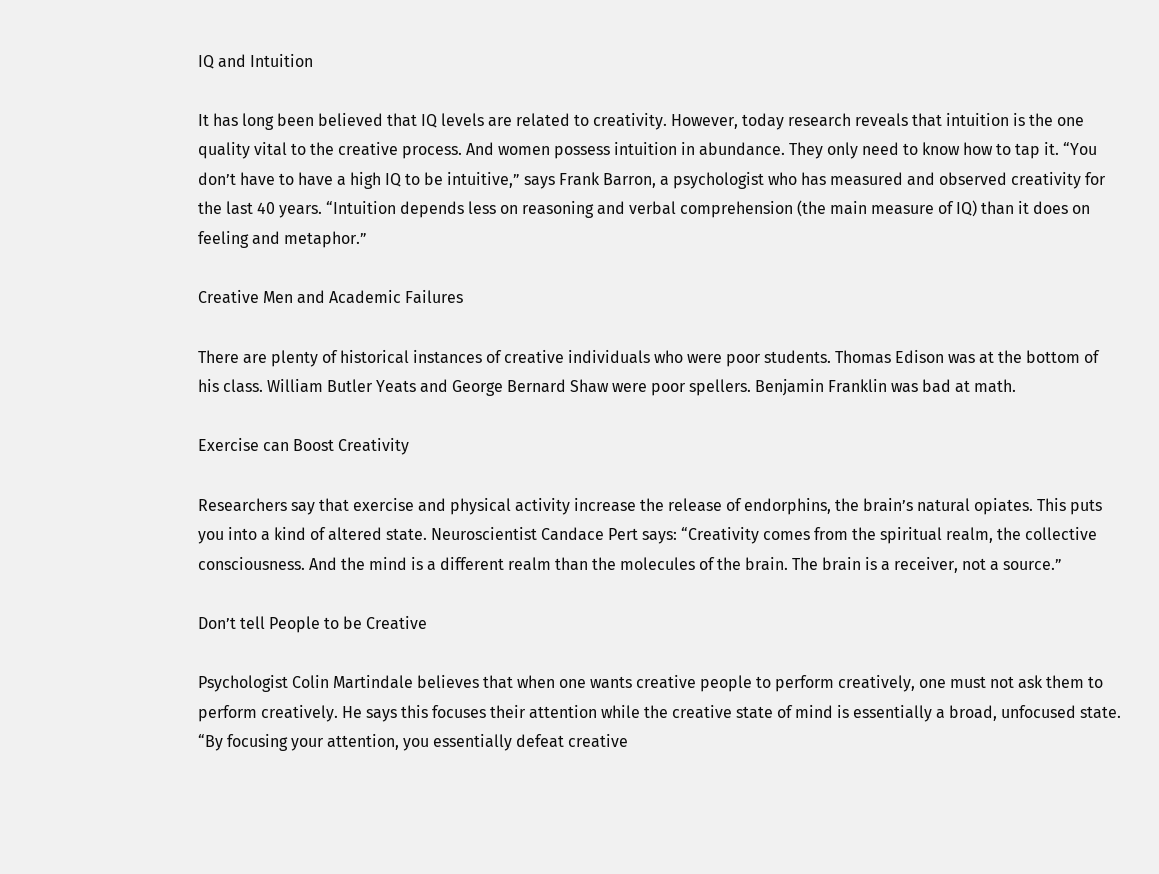IQ and Intuition

It has long been believed that IQ levels are related to creativity. However, today research reveals that intuition is the one quality vital to the creative process. And women possess intuition in abundance. They only need to know how to tap it. “You don’t have to have a high IQ to be intuitive,” says Frank Barron, a psychologist who has measured and observed creativity for the last 40 years. “Intuition depends less on reasoning and verbal comprehension (the main measure of IQ) than it does on feeling and metaphor.”

Creative Men and Academic Failures

There are plenty of historical instances of creative individuals who were poor students. Thomas Edison was at the bottom of his class. William Butler Yeats and George Bernard Shaw were poor spellers. Benjamin Franklin was bad at math.

Exercise can Boost Creativity

Researchers say that exercise and physical activity increase the release of endorphins, the brain’s natural opiates. This puts you into a kind of altered state. Neuroscientist Candace Pert says: “Creativity comes from the spiritual realm, the collective consciousness. And the mind is a different realm than the molecules of the brain. The brain is a receiver, not a source.”

Don’t tell People to be Creative

Psychologist Colin Martindale believes that when one wants creative people to perform creatively, one must not ask them to perform creatively. He says this focuses their attention while the creative state of mind is essentially a broad, unfocused state. “By focusing your attention, you essentially defeat creative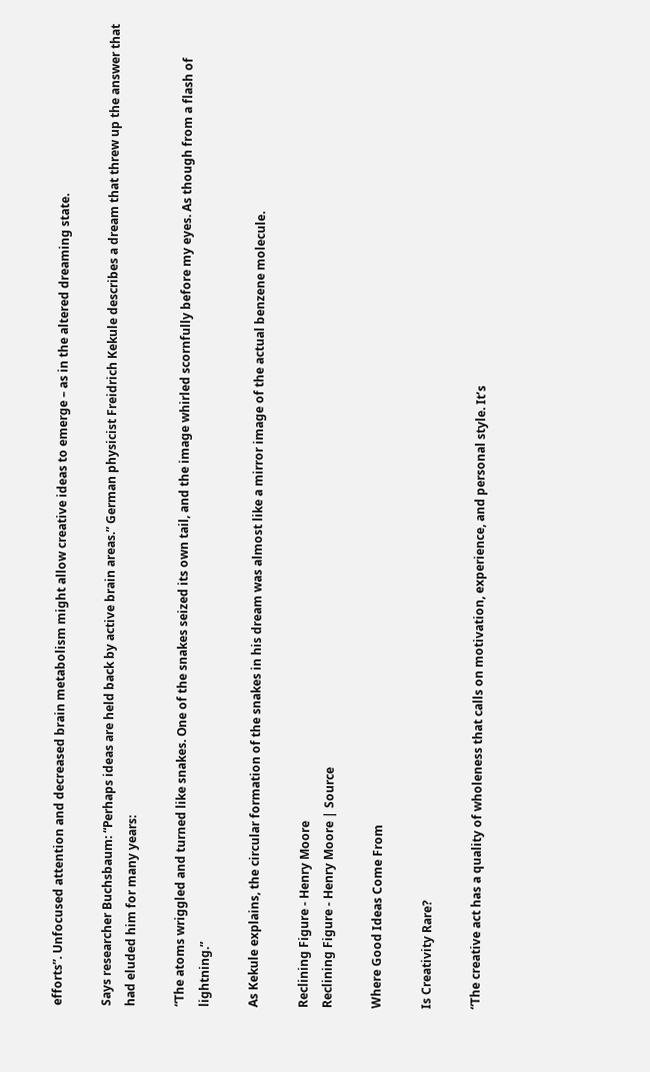efforts”. Unfocused attention and decreased brain metabolism might allow creative ideas to emerge – as in the altered dreaming state.

Says researcher Buchsbaum: “Perhaps ideas are held back by active brain areas.” German physicist Freidrich Kekule describes a dream that threw up the answer that had eluded him for many years:

“The atoms wriggled and turned like snakes. One of the snakes seized its own tail, and the image whirled scornfully before my eyes. As though from a flash of lightning.”

As Kekule explains, the circular formation of the snakes in his dream was almost like a mirror image of the actual benzene molecule.

Reclining Figure - Henry Moore
Reclining Figure - Henry Moore | Source

Where Good Ideas Come From

Is Creativity Rare?

“The creative act has a quality of wholeness that calls on motivation, experience, and personal style. It’s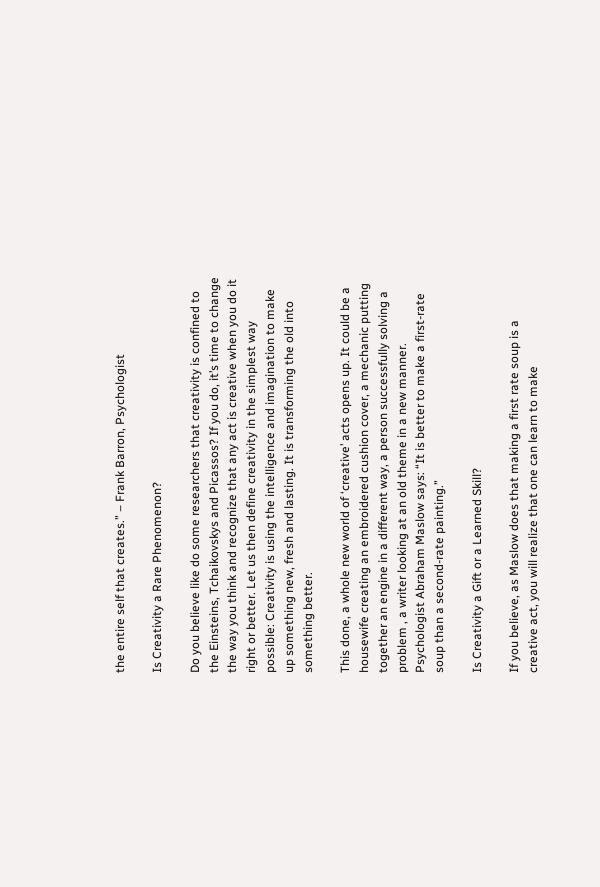the entire self that creates.” – Frank Barron, Psychologist

Is Creativity a Rare Phenomenon?

Do you believe like do some researchers that creativity is confined to the Einsteins, Tchaikovskys and Picassos? If you do, it’s time to change the way you think and recognize that any act is creative when you do it right or better. Let us then define creativity in the simplest way possible: Creativity is using the intelligence and imagination to make up something new, fresh and lasting. It is transforming the old into something better.

This done, a whole new world of ‘creative’ acts opens up. It could be a housewife creating an embroidered cushion cover, a mechanic putting together an engine in a different way, a person successfully solving a problem , a writer looking at an old theme in a new manner. Psychologist Abraham Maslow says: “It is better to make a first-rate soup than a second-rate painting.”

Is Creativity a Gift or a Learned Skill?

If you believe, as Maslow does that making a first rate soup is a creative act, you will realize that one can learn to make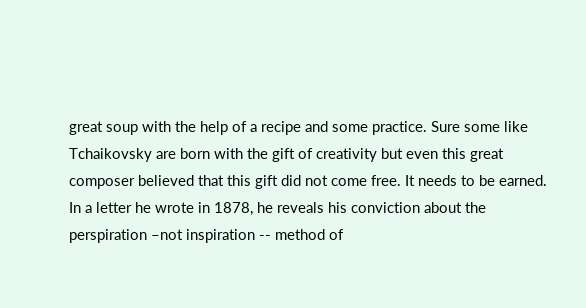great soup with the help of a recipe and some practice. Sure some like Tchaikovsky are born with the gift of creativity but even this great composer believed that this gift did not come free. It needs to be earned. In a letter he wrote in 1878, he reveals his conviction about the perspiration –not inspiration -- method of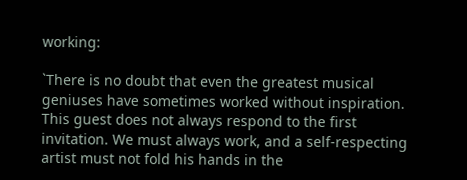working:

`There is no doubt that even the greatest musical geniuses have sometimes worked without inspiration. This guest does not always respond to the first invitation. We must always work, and a self-respecting artist must not fold his hands in the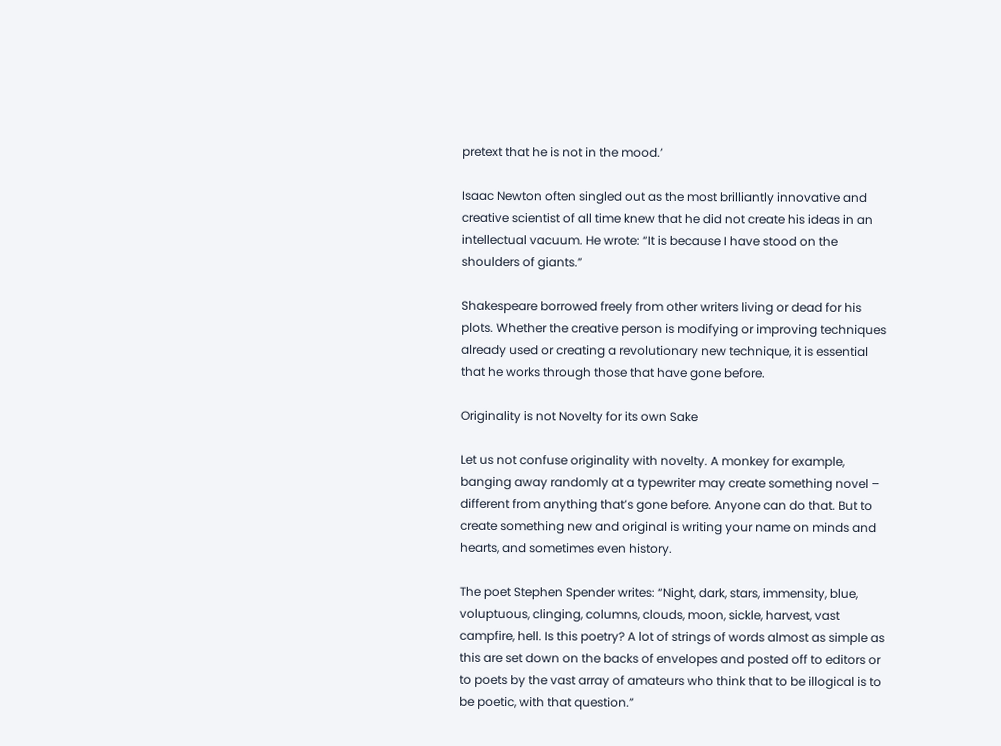pretext that he is not in the mood.’

Isaac Newton often singled out as the most brilliantly innovative and creative scientist of all time knew that he did not create his ideas in an intellectual vacuum. He wrote: “It is because I have stood on the shoulders of giants.”

Shakespeare borrowed freely from other writers living or dead for his plots. Whether the creative person is modifying or improving techniques already used or creating a revolutionary new technique, it is essential that he works through those that have gone before.

Originality is not Novelty for its own Sake

Let us not confuse originality with novelty. A monkey for example, banging away randomly at a typewriter may create something novel – different from anything that’s gone before. Anyone can do that. But to create something new and original is writing your name on minds and hearts, and sometimes even history.

The poet Stephen Spender writes: “Night, dark, stars, immensity, blue, voluptuous, clinging, columns, clouds, moon, sickle, harvest, vast campfire, hell. Is this poetry? A lot of strings of words almost as simple as this are set down on the backs of envelopes and posted off to editors or to poets by the vast array of amateurs who think that to be illogical is to be poetic, with that question.”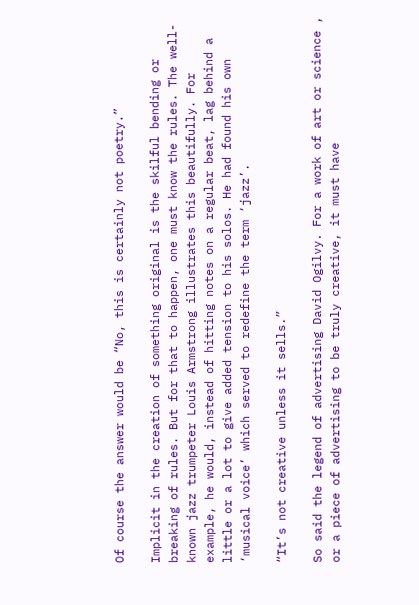Of course the answer would be “No, this is certainly not poetry.”

Implicit in the creation of something original is the skilful bending or breaking of rules. But for that to happen, one must know the rules. The well-known jazz trumpeter Louis Armstrong illustrates this beautifully. For example, he would, instead of hitting notes on a regular beat, lag behind a little or a lot to give added tension to his solos. He had found his own ‘musical voice’ which served to redefine the term ‘jazz’.

“It’s not creative unless it sells.”

So said the legend of advertising David Ogilvy. For a work of art or science , or a piece of advertising to be truly creative, it must have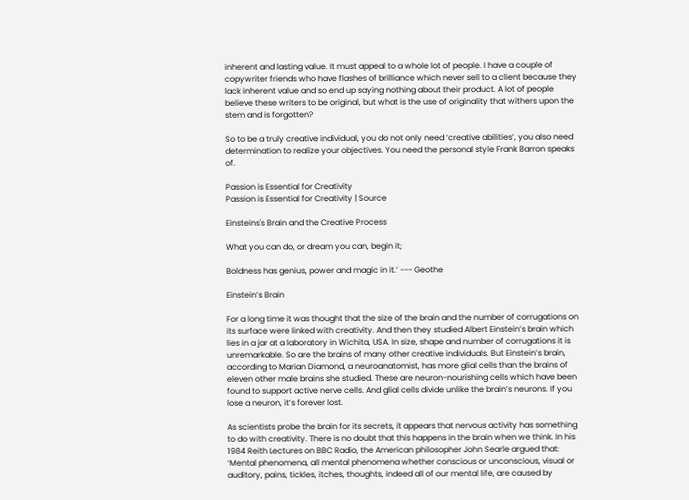inherent and lasting value. It must appeal to a whole lot of people. I have a couple of copywriter friends who have flashes of brilliance which never sell to a client because they lack inherent value and so end up saying nothing about their product. A lot of people believe these writers to be original, but what is the use of originality that withers upon the stem and is forgotten?

So to be a truly creative individual, you do not only need ‘creative abilities’, you also need determination to realize your objectives. You need the personal style Frank Barron speaks of.

Passion is Essential for Creativity
Passion is Essential for Creativity | Source

Einsteins's Brain and the Creative Process

What you can do, or dream you can, begin it;

Boldness has genius, power and magic in it.’ --- Geothe

Einstein’s Brain

For a long time it was thought that the size of the brain and the number of corrugations on its surface were linked with creativity. And then they studied Albert Einstein’s brain which lies in a jar at a laboratory in Wichita, USA. In size, shape and number of corrugations it is unremarkable. So are the brains of many other creative individuals. But Einstein’s brain, according to Marian Diamond, a neuroanatomist, has more glial cells than the brains of eleven other male brains she studied. These are neuron-nourishing cells which have been found to support active nerve cells. And glial cells divide unlike the brain’s neurons. If you lose a neuron, it’s forever lost.

As scientists probe the brain for its secrets, it appears that nervous activity has something to do with creativity. There is no doubt that this happens in the brain when we think. In his 1984 Reith Lectures on BBC Radio, the American philosopher John Searle argued that: ‘Mental phenomena, all mental phenomena whether conscious or unconscious, visual or auditory, pains, tickles, itches, thoughts, indeed all of our mental life, are caused by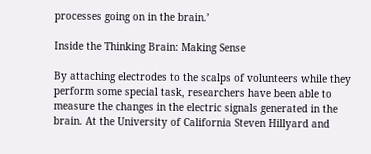processes going on in the brain.’

Inside the Thinking Brain: Making Sense

By attaching electrodes to the scalps of volunteers while they perform some special task, researchers have been able to measure the changes in the electric signals generated in the brain. At the University of California Steven Hillyard and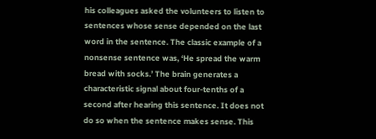his colleagues asked the volunteers to listen to sentences whose sense depended on the last word in the sentence. The classic example of a nonsense sentence was, ‘He spread the warm bread with socks.’ The brain generates a characteristic signal about four-tenths of a second after hearing this sentence. It does not do so when the sentence makes sense. This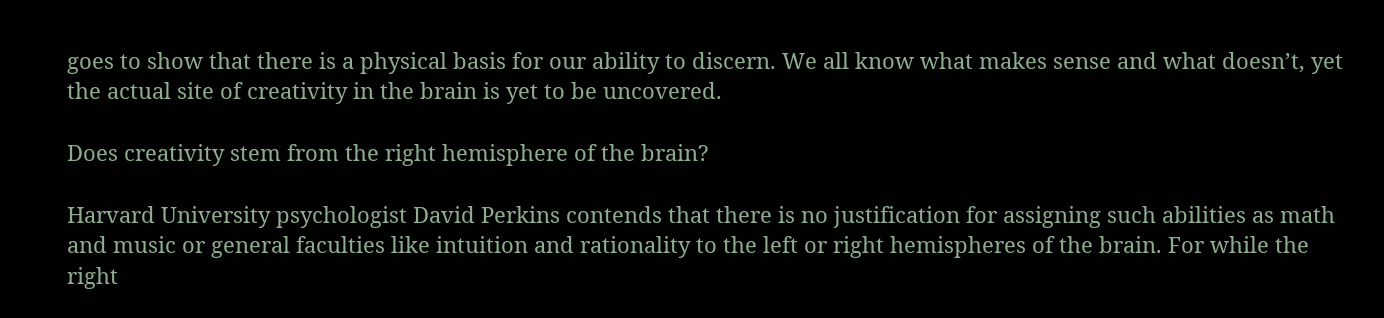goes to show that there is a physical basis for our ability to discern. We all know what makes sense and what doesn’t, yet the actual site of creativity in the brain is yet to be uncovered.

Does creativity stem from the right hemisphere of the brain?

Harvard University psychologist David Perkins contends that there is no justification for assigning such abilities as math and music or general faculties like intuition and rationality to the left or right hemispheres of the brain. For while the right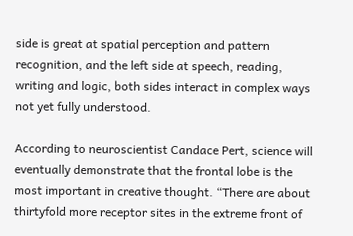side is great at spatial perception and pattern recognition, and the left side at speech, reading, writing and logic, both sides interact in complex ways not yet fully understood.

According to neuroscientist Candace Pert, science will eventually demonstrate that the frontal lobe is the most important in creative thought. “There are about thirtyfold more receptor sites in the extreme front of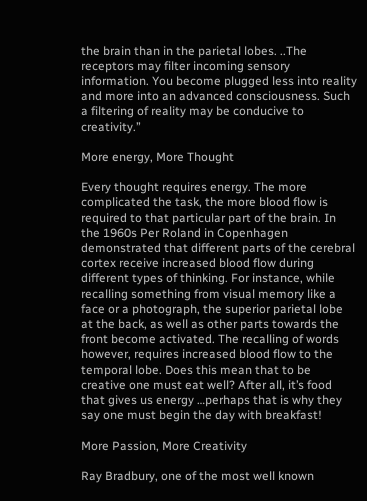the brain than in the parietal lobes. ..The receptors may filter incoming sensory information. You become plugged less into reality and more into an advanced consciousness. Such a filtering of reality may be conducive to creativity.”

More energy, More Thought

Every thought requires energy. The more complicated the task, the more blood flow is required to that particular part of the brain. In the 1960s Per Roland in Copenhagen demonstrated that different parts of the cerebral cortex receive increased blood flow during different types of thinking. For instance, while recalling something from visual memory like a face or a photograph, the superior parietal lobe at the back, as well as other parts towards the front become activated. The recalling of words however, requires increased blood flow to the temporal lobe. Does this mean that to be creative one must eat well? After all, it’s food that gives us energy …perhaps that is why they say one must begin the day with breakfast!

More Passion, More Creativity

Ray Bradbury, one of the most well known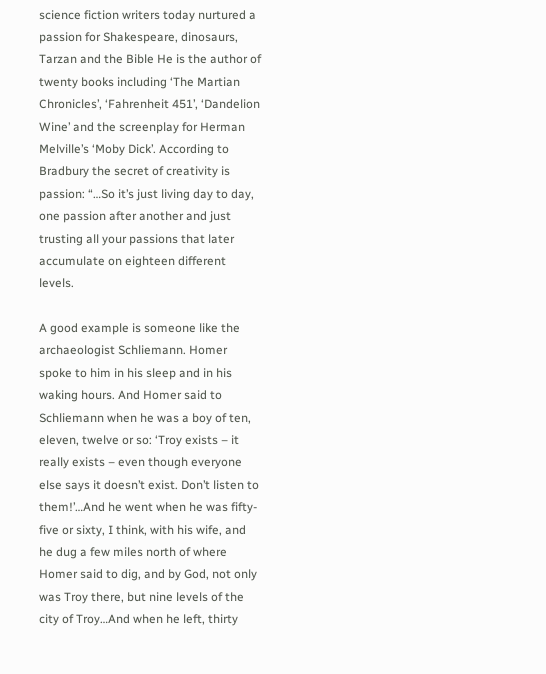science fiction writers today nurtured a passion for Shakespeare, dinosaurs, Tarzan and the Bible He is the author of twenty books including ‘The Martian Chronicles’, ‘Fahrenheit 451’, ‘Dandelion Wine’ and the screenplay for Herman Melville’s ‘Moby Dick’. According to Bradbury the secret of creativity is passion: “…So it’s just living day to day, one passion after another and just trusting all your passions that later accumulate on eighteen different levels.

A good example is someone like the archaeologist Schliemann. Homer spoke to him in his sleep and in his waking hours. And Homer said to Schliemann when he was a boy of ten, eleven, twelve or so: ‘Troy exists – it really exists – even though everyone else says it doesn’t exist. Don’t listen to them!’…And he went when he was fifty-five or sixty, I think, with his wife, and he dug a few miles north of where Homer said to dig, and by God, not only was Troy there, but nine levels of the city of Troy…And when he left, thirty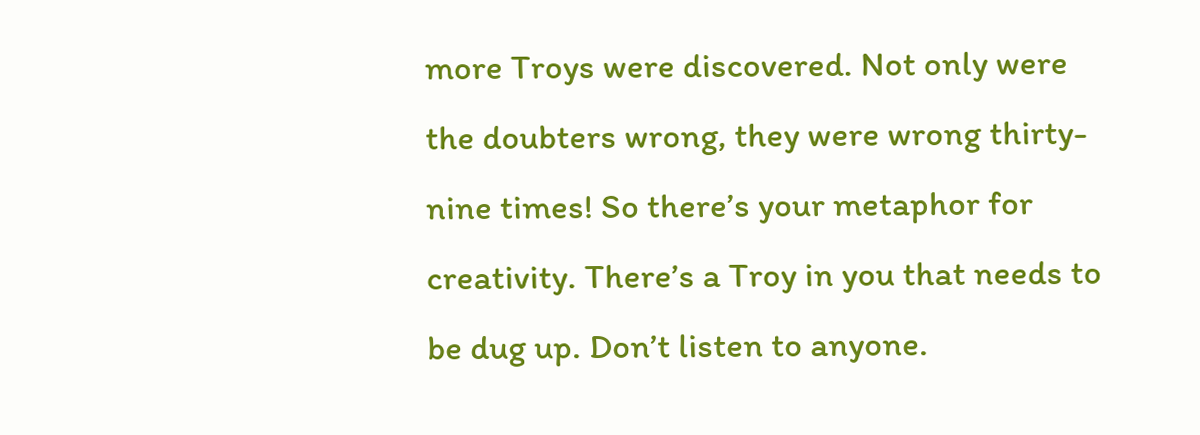more Troys were discovered. Not only were the doubters wrong, they were wrong thirty-nine times! So there’s your metaphor for creativity. There’s a Troy in you that needs to be dug up. Don’t listen to anyone.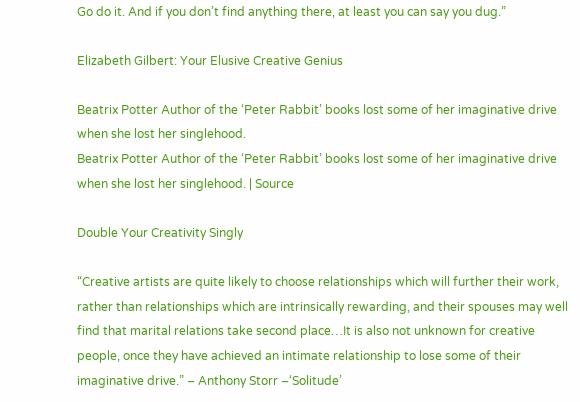Go do it. And if you don’t find anything there, at least you can say you dug.”

Elizabeth Gilbert: Your Elusive Creative Genius

Beatrix Potter Author of the ‘Peter Rabbit’ books lost some of her imaginative drive when she lost her singlehood.
Beatrix Potter Author of the ‘Peter Rabbit’ books lost some of her imaginative drive when she lost her singlehood. | Source

Double Your Creativity Singly

“Creative artists are quite likely to choose relationships which will further their work, rather than relationships which are intrinsically rewarding, and their spouses may well find that marital relations take second place…It is also not unknown for creative people, once they have achieved an intimate relationship to lose some of their imaginative drive.” – Anthony Storr –‘Solitude’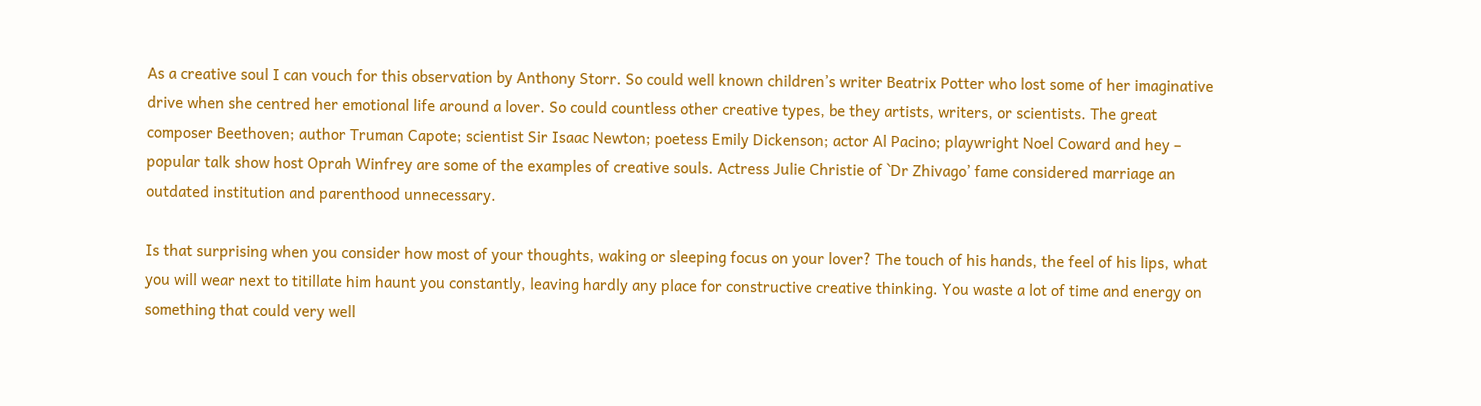As a creative soul I can vouch for this observation by Anthony Storr. So could well known children’s writer Beatrix Potter who lost some of her imaginative drive when she centred her emotional life around a lover. So could countless other creative types, be they artists, writers, or scientists. The great composer Beethoven; author Truman Capote; scientist Sir Isaac Newton; poetess Emily Dickenson; actor Al Pacino; playwright Noel Coward and hey – popular talk show host Oprah Winfrey are some of the examples of creative souls. Actress Julie Christie of `Dr Zhivago’ fame considered marriage an outdated institution and parenthood unnecessary.

Is that surprising when you consider how most of your thoughts, waking or sleeping focus on your lover? The touch of his hands, the feel of his lips, what you will wear next to titillate him haunt you constantly, leaving hardly any place for constructive creative thinking. You waste a lot of time and energy on something that could very well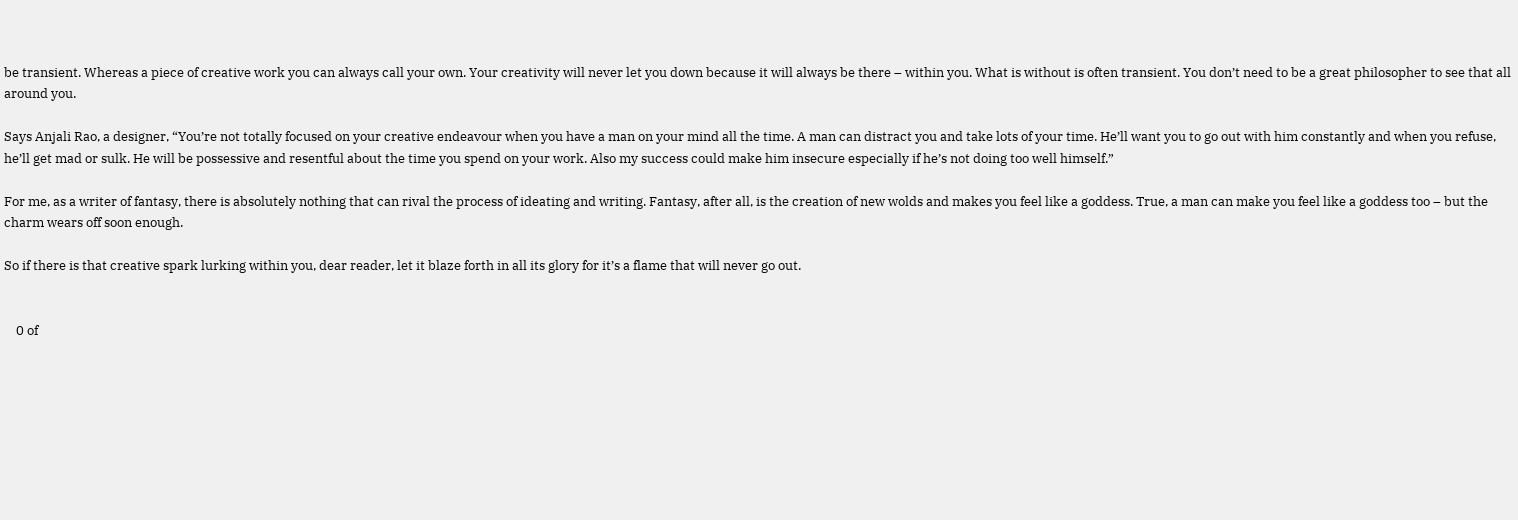be transient. Whereas a piece of creative work you can always call your own. Your creativity will never let you down because it will always be there – within you. What is without is often transient. You don’t need to be a great philosopher to see that all around you.

Says Anjali Rao, a designer, “You’re not totally focused on your creative endeavour when you have a man on your mind all the time. A man can distract you and take lots of your time. He’ll want you to go out with him constantly and when you refuse, he’ll get mad or sulk. He will be possessive and resentful about the time you spend on your work. Also my success could make him insecure especially if he’s not doing too well himself.”

For me, as a writer of fantasy, there is absolutely nothing that can rival the process of ideating and writing. Fantasy, after all, is the creation of new wolds and makes you feel like a goddess. True, a man can make you feel like a goddess too – but the charm wears off soon enough.

So if there is that creative spark lurking within you, dear reader, let it blaze forth in all its glory for it’s a flame that will never go out.


    0 of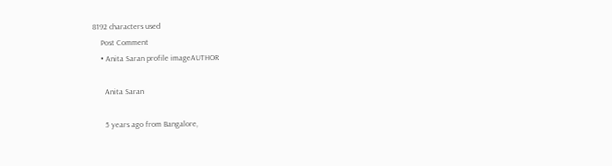8192 characters used
    Post Comment
    • Anita Saran profile imageAUTHOR

      Anita Saran

      5 years ago from Bangalore,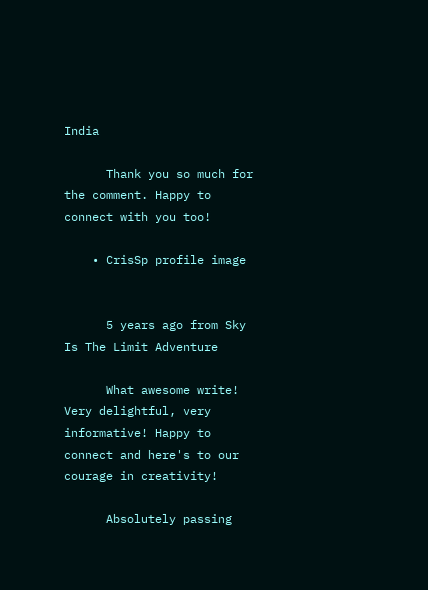India

      Thank you so much for the comment. Happy to connect with you too!

    • CrisSp profile image


      5 years ago from Sky Is The Limit Adventure

      What awesome write! Very delightful, very informative! Happy to connect and here's to our courage in creativity!

      Absolutely passing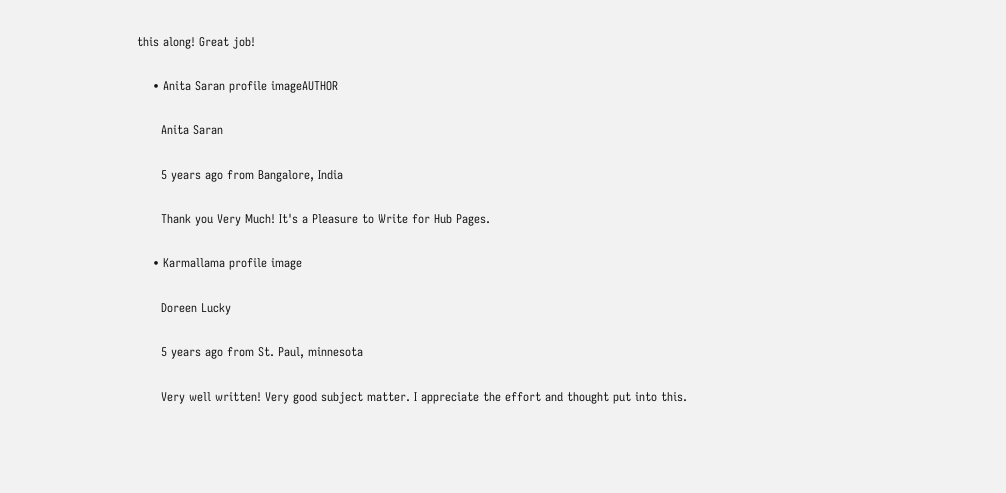this along! Great job!

    • Anita Saran profile imageAUTHOR

      Anita Saran

      5 years ago from Bangalore, India

      Thank you Very Much! It's a Pleasure to Write for Hub Pages.

    • Karmallama profile image

      Doreen Lucky

      5 years ago from St. Paul, minnesota

      Very well written! Very good subject matter. I appreciate the effort and thought put into this.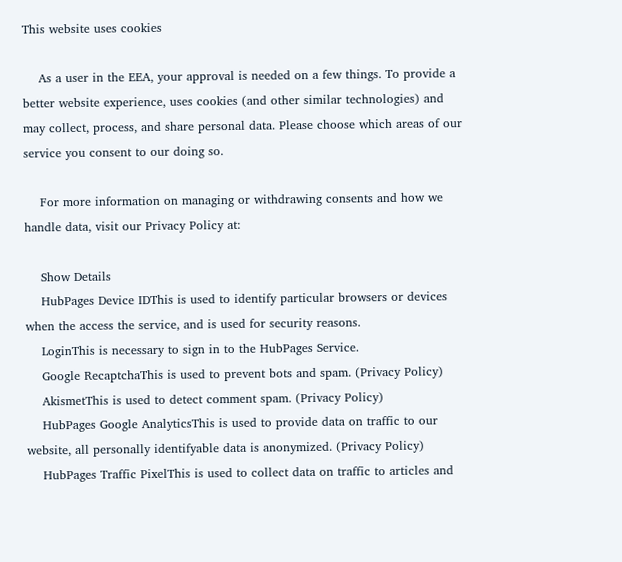This website uses cookies

    As a user in the EEA, your approval is needed on a few things. To provide a better website experience, uses cookies (and other similar technologies) and may collect, process, and share personal data. Please choose which areas of our service you consent to our doing so.

    For more information on managing or withdrawing consents and how we handle data, visit our Privacy Policy at:

    Show Details
    HubPages Device IDThis is used to identify particular browsers or devices when the access the service, and is used for security reasons.
    LoginThis is necessary to sign in to the HubPages Service.
    Google RecaptchaThis is used to prevent bots and spam. (Privacy Policy)
    AkismetThis is used to detect comment spam. (Privacy Policy)
    HubPages Google AnalyticsThis is used to provide data on traffic to our website, all personally identifyable data is anonymized. (Privacy Policy)
    HubPages Traffic PixelThis is used to collect data on traffic to articles and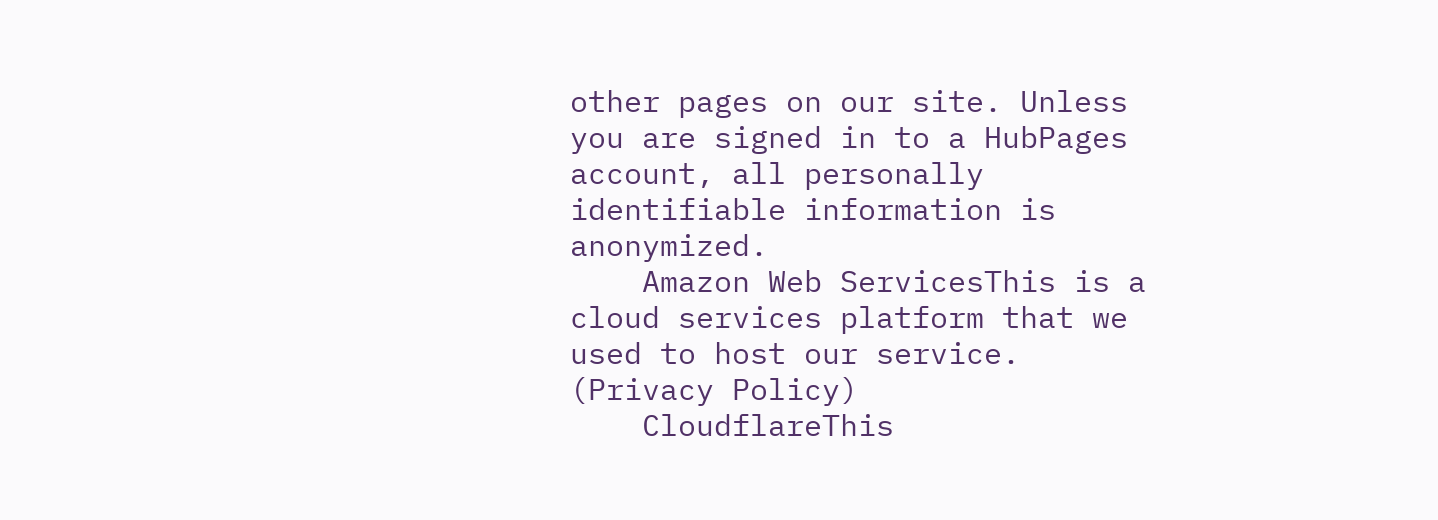other pages on our site. Unless you are signed in to a HubPages account, all personally identifiable information is anonymized.
    Amazon Web ServicesThis is a cloud services platform that we used to host our service. (Privacy Policy)
    CloudflareThis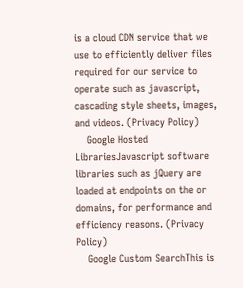is a cloud CDN service that we use to efficiently deliver files required for our service to operate such as javascript, cascading style sheets, images, and videos. (Privacy Policy)
    Google Hosted LibrariesJavascript software libraries such as jQuery are loaded at endpoints on the or domains, for performance and efficiency reasons. (Privacy Policy)
    Google Custom SearchThis is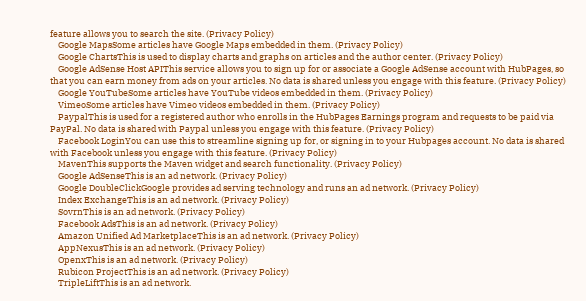feature allows you to search the site. (Privacy Policy)
    Google MapsSome articles have Google Maps embedded in them. (Privacy Policy)
    Google ChartsThis is used to display charts and graphs on articles and the author center. (Privacy Policy)
    Google AdSense Host APIThis service allows you to sign up for or associate a Google AdSense account with HubPages, so that you can earn money from ads on your articles. No data is shared unless you engage with this feature. (Privacy Policy)
    Google YouTubeSome articles have YouTube videos embedded in them. (Privacy Policy)
    VimeoSome articles have Vimeo videos embedded in them. (Privacy Policy)
    PaypalThis is used for a registered author who enrolls in the HubPages Earnings program and requests to be paid via PayPal. No data is shared with Paypal unless you engage with this feature. (Privacy Policy)
    Facebook LoginYou can use this to streamline signing up for, or signing in to your Hubpages account. No data is shared with Facebook unless you engage with this feature. (Privacy Policy)
    MavenThis supports the Maven widget and search functionality. (Privacy Policy)
    Google AdSenseThis is an ad network. (Privacy Policy)
    Google DoubleClickGoogle provides ad serving technology and runs an ad network. (Privacy Policy)
    Index ExchangeThis is an ad network. (Privacy Policy)
    SovrnThis is an ad network. (Privacy Policy)
    Facebook AdsThis is an ad network. (Privacy Policy)
    Amazon Unified Ad MarketplaceThis is an ad network. (Privacy Policy)
    AppNexusThis is an ad network. (Privacy Policy)
    OpenxThis is an ad network. (Privacy Policy)
    Rubicon ProjectThis is an ad network. (Privacy Policy)
    TripleLiftThis is an ad network.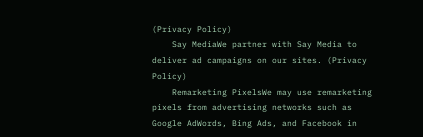(Privacy Policy)
    Say MediaWe partner with Say Media to deliver ad campaigns on our sites. (Privacy Policy)
    Remarketing PixelsWe may use remarketing pixels from advertising networks such as Google AdWords, Bing Ads, and Facebook in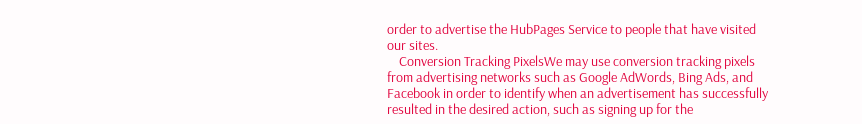order to advertise the HubPages Service to people that have visited our sites.
    Conversion Tracking PixelsWe may use conversion tracking pixels from advertising networks such as Google AdWords, Bing Ads, and Facebook in order to identify when an advertisement has successfully resulted in the desired action, such as signing up for the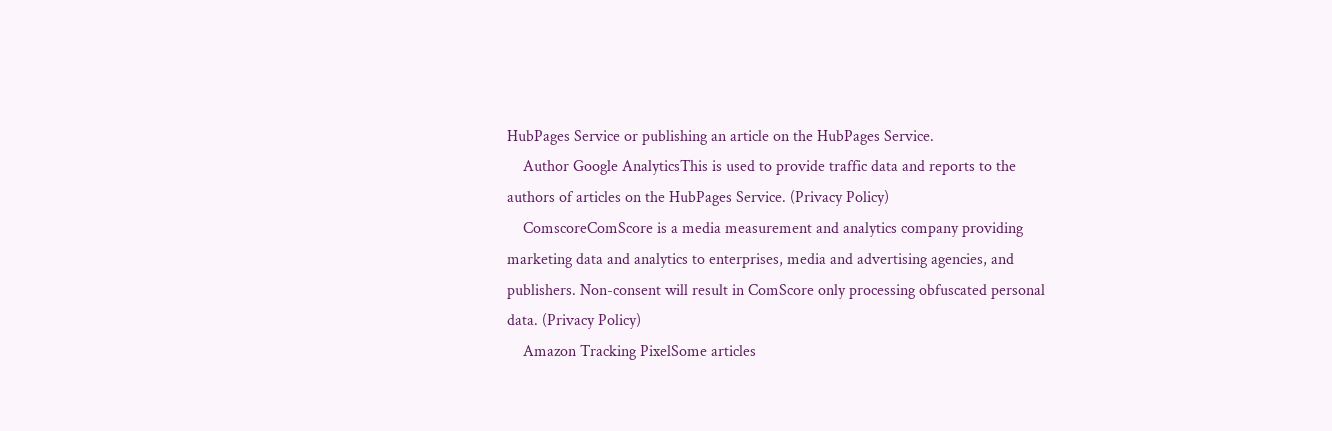HubPages Service or publishing an article on the HubPages Service.
    Author Google AnalyticsThis is used to provide traffic data and reports to the authors of articles on the HubPages Service. (Privacy Policy)
    ComscoreComScore is a media measurement and analytics company providing marketing data and analytics to enterprises, media and advertising agencies, and publishers. Non-consent will result in ComScore only processing obfuscated personal data. (Privacy Policy)
    Amazon Tracking PixelSome articles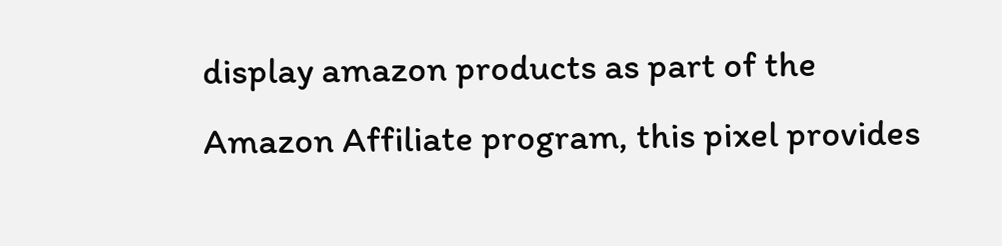display amazon products as part of the Amazon Affiliate program, this pixel provides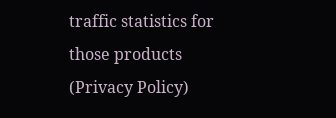traffic statistics for those products (Privacy Policy)